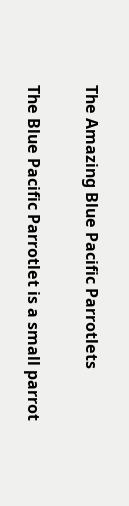The Amazing Blue Pacific Parrotlets

The Blue Pacific Parrotlet is a small parrot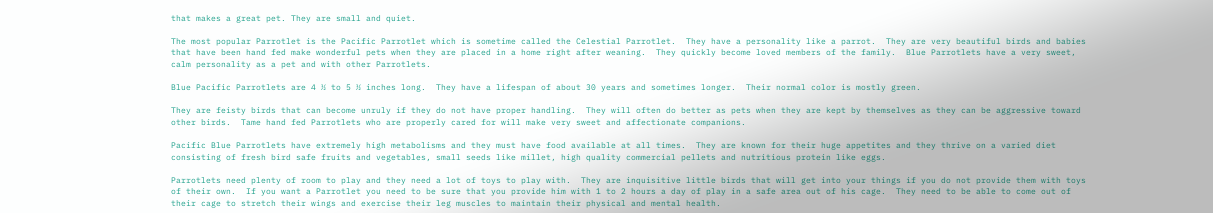that makes a great pet. They are small and quiet.

The most popular Parrotlet is the Pacific Parrotlet which is sometime called the Celestial Parrotlet.  They have a personality like a parrot.  They are very beautiful birds and babies that have been hand fed make wonderful pets when they are placed in a home right after weaning.  They quickly become loved members of the family.  Blue Parrotlets have a very sweet, calm personality as a pet and with other Parrotlets.

Blue Pacific Parrotlets are 4 ½ to 5 ½ inches long.  They have a lifespan of about 30 years and sometimes longer.  Their normal color is mostly green.

They are feisty birds that can become unruly if they do not have proper handling.  They will often do better as pets when they are kept by themselves as they can be aggressive toward other birds.  Tame hand fed Parrotlets who are properly cared for will make very sweet and affectionate companions.

Pacific Blue Parrotlets have extremely high metabolisms and they must have food available at all times.  They are known for their huge appetites and they thrive on a varied diet consisting of fresh bird safe fruits and vegetables, small seeds like millet, high quality commercial pellets and nutritious protein like eggs.

Parrotlets need plenty of room to play and they need a lot of toys to play with.  They are inquisitive little birds that will get into your things if you do not provide them with toys of their own.  If you want a Parrotlet you need to be sure that you provide him with 1 to 2 hours a day of play in a safe area out of his cage.  They need to be able to come out of their cage to stretch their wings and exercise their leg muscles to maintain their physical and mental health.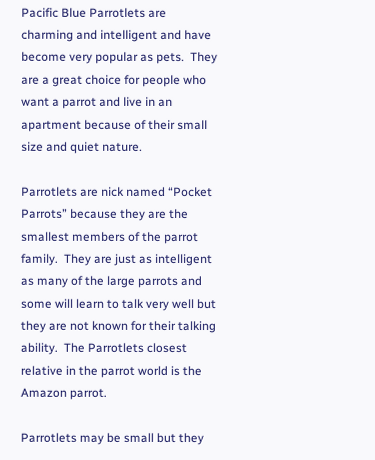Pacific Blue Parrotlets are charming and intelligent and have become very popular as pets.  They are a great choice for people who want a parrot and live in an apartment because of their small size and quiet nature.

Parrotlets are nick named “Pocket Parrots” because they are the smallest members of the parrot family.  They are just as intelligent as many of the large parrots and some will learn to talk very well but they are not known for their talking ability.  The Parrotlets closest relative in the parrot world is the Amazon parrot.

Parrotlets may be small but they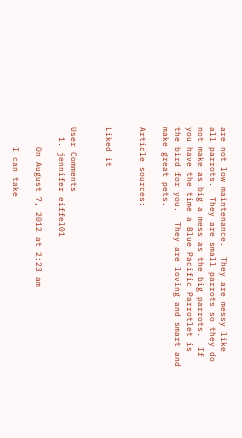are not low maintenance.  They are messy like all parrots.  They are small parrots so they do not make as big a mess as the big parrots.  If you have the time a Blue Pacific Parrotlet is the bird for you.  They are loving and smart and make great pets.

Article sources:


Liked it


User Comments
  1. jennifer eiffel01

    On August 7, 2012 at 2:23 am

    I can take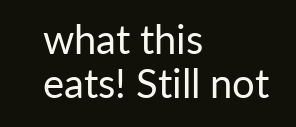what this eats! Still not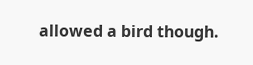allowed a bird though.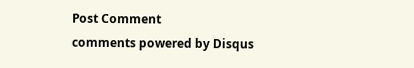Post Comment
comments powered by Disqus